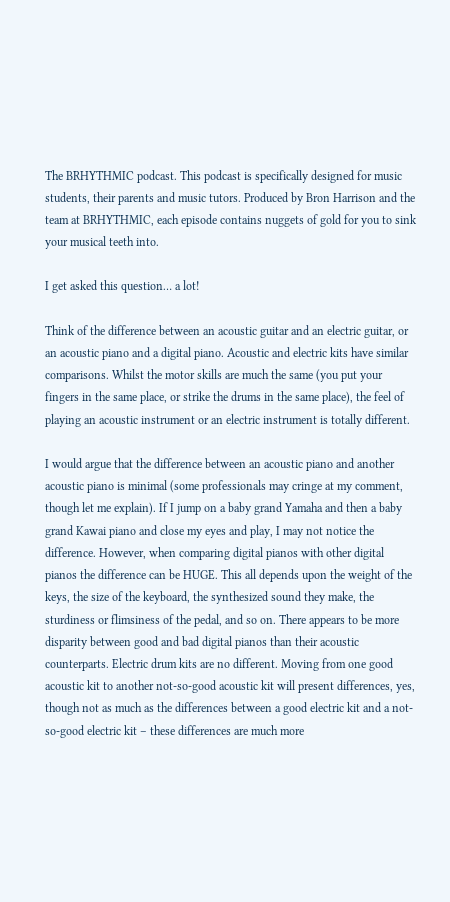The BRHYTHMIC podcast. This podcast is specifically designed for music students, their parents and music tutors. Produced by Bron Harrison and the team at BRHYTHMIC, each episode contains nuggets of gold for you to sink your musical teeth into.

I get asked this question… a lot!

Think of the difference between an acoustic guitar and an electric guitar, or an acoustic piano and a digital piano. Acoustic and electric kits have similar comparisons. Whilst the motor skills are much the same (you put your fingers in the same place, or strike the drums in the same place), the feel of playing an acoustic instrument or an electric instrument is totally different.

I would argue that the difference between an acoustic piano and another acoustic piano is minimal (some professionals may cringe at my comment, though let me explain). If I jump on a baby grand Yamaha and then a baby grand Kawai piano and close my eyes and play, I may not notice the difference. However, when comparing digital pianos with other digital pianos the difference can be HUGE. This all depends upon the weight of the keys, the size of the keyboard, the synthesized sound they make, the sturdiness or flimsiness of the pedal, and so on. There appears to be more disparity between good and bad digital pianos than their acoustic counterparts. Electric drum kits are no different. Moving from one good acoustic kit to another not-so-good acoustic kit will present differences, yes, though not as much as the differences between a good electric kit and a not-so-good electric kit – these differences are much more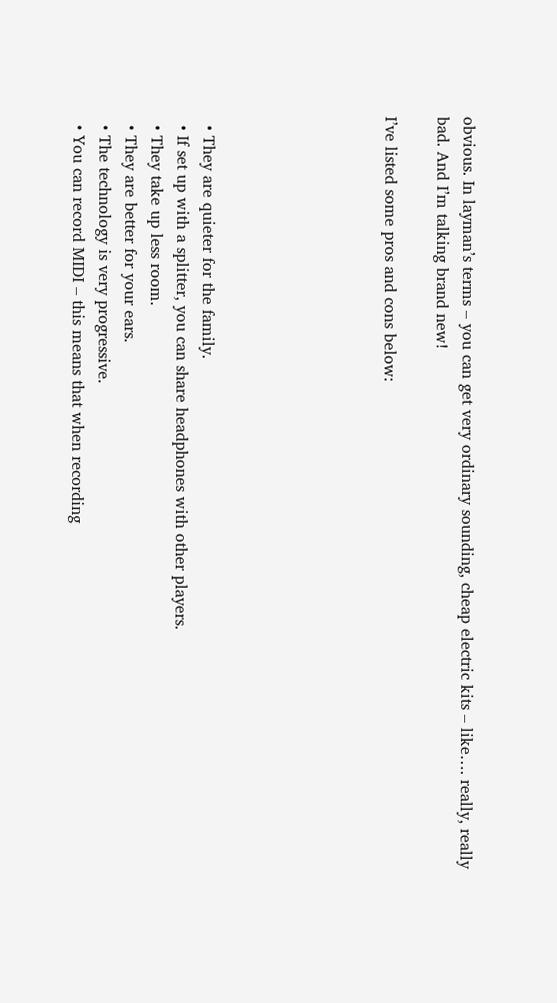obvious. In layman’s terms – you can get very ordinary sounding, cheap electric kits – like…. really, really bad. And I’m talking brand new!

I’ve listed some pros and cons below:






  • They are quieter for the family.
  • If set up with a splitter, you can share headphones with other players.
  • They take up less room.
  • They are better for your ears.
  • The technology is very progressive.
  • You can record MIDI – this means that when recording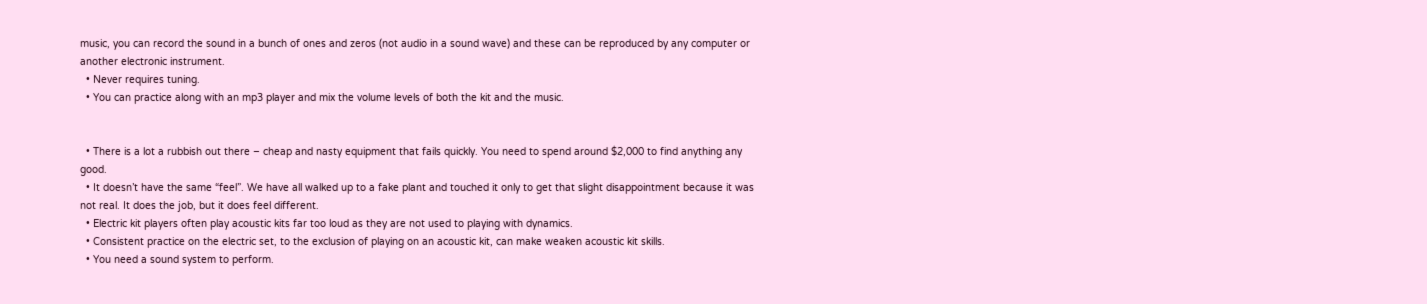music, you can record the sound in a bunch of ones and zeros (not audio in a sound wave) and these can be reproduced by any computer or another electronic instrument.
  • Never requires tuning.
  • You can practice along with an mp3 player and mix the volume levels of both the kit and the music.


  • There is a lot a rubbish out there – cheap and nasty equipment that fails quickly. You need to spend around $2,000 to find anything any good.
  • It doesn’t have the same “feel”. We have all walked up to a fake plant and touched it only to get that slight disappointment because it was not real. It does the job, but it does feel different.
  • Electric kit players often play acoustic kits far too loud as they are not used to playing with dynamics.
  • Consistent practice on the electric set, to the exclusion of playing on an acoustic kit, can make weaken acoustic kit skills.
  • You need a sound system to perform.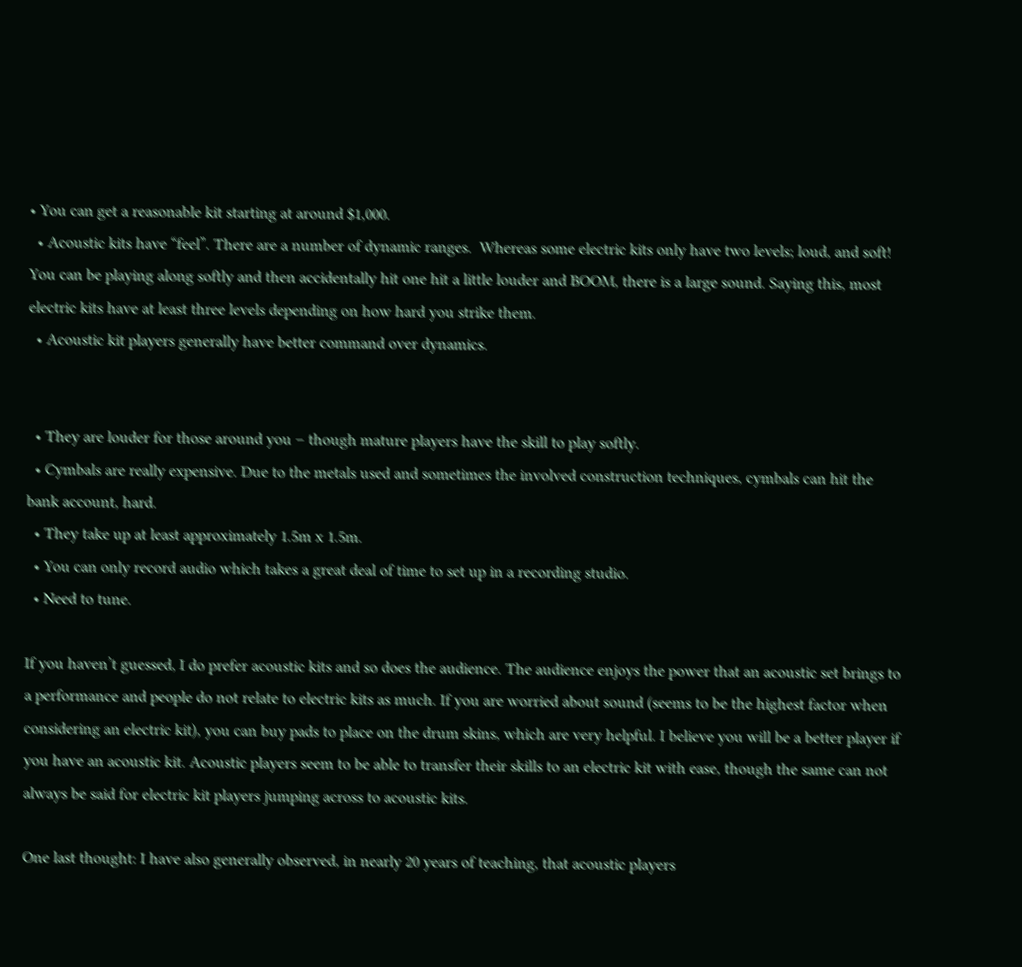• You can get a reasonable kit starting at around $1,000.
  • Acoustic kits have “feel”. There are a number of dynamic ranges.  Whereas some electric kits only have two levels; loud, and soft! You can be playing along softly and then accidentally hit one hit a little louder and BOOM, there is a large sound. Saying this, most electric kits have at least three levels depending on how hard you strike them.
  • Acoustic kit players generally have better command over dynamics.


  • They are louder for those around you – though mature players have the skill to play softly.
  • Cymbals are really expensive. Due to the metals used and sometimes the involved construction techniques, cymbals can hit the bank account, hard.
  • They take up at least approximately 1.5m x 1.5m.
  • You can only record audio which takes a great deal of time to set up in a recording studio.
  • Need to tune.

If you haven’t guessed, I do prefer acoustic kits and so does the audience. The audience enjoys the power that an acoustic set brings to a performance and people do not relate to electric kits as much. If you are worried about sound (seems to be the highest factor when considering an electric kit), you can buy pads to place on the drum skins, which are very helpful. I believe you will be a better player if you have an acoustic kit. Acoustic players seem to be able to transfer their skills to an electric kit with ease, though the same can not always be said for electric kit players jumping across to acoustic kits.

One last thought: I have also generally observed, in nearly 20 years of teaching, that acoustic players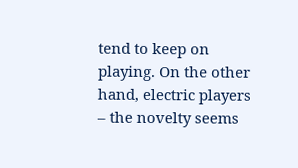tend to keep on playing. On the other hand, electric players – the novelty seems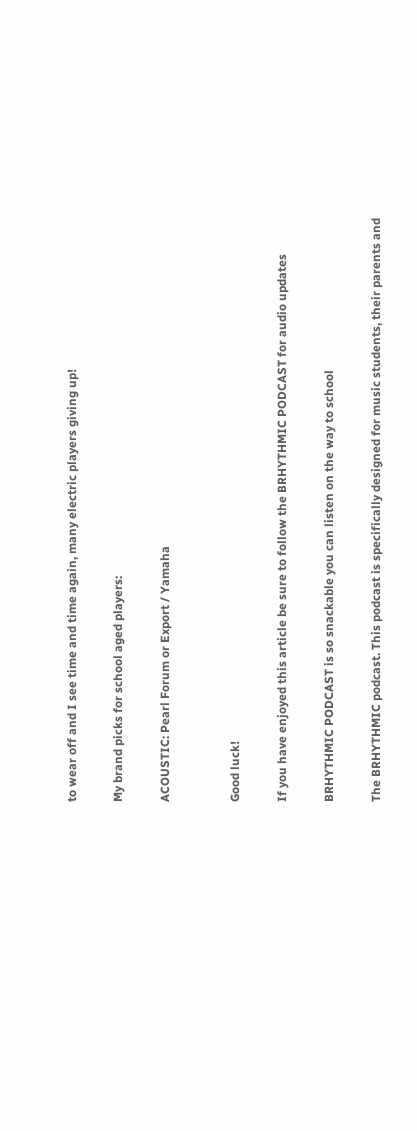to wear off and I see time and time again, many electric players giving up!

My brand picks for school aged players:

ACOUSTIC: Pearl Forum or Export / Yamaha


Good luck!

If you have enjoyed this article be sure to follow the BRHYTHMIC PODCAST for audio updates

BRHYTHMIC PODCAST is so snackable you can listen on the way to school

The BRHYTHMIC podcast. This podcast is specifically designed for music students, their parents and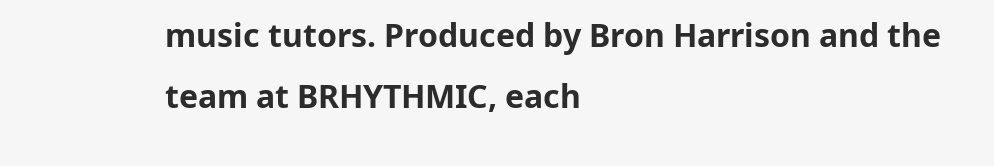music tutors. Produced by Bron Harrison and the team at BRHYTHMIC, each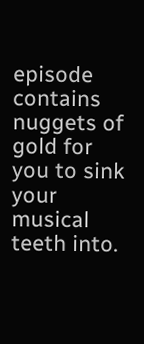episode contains nuggets of gold for you to sink your musical teeth into.